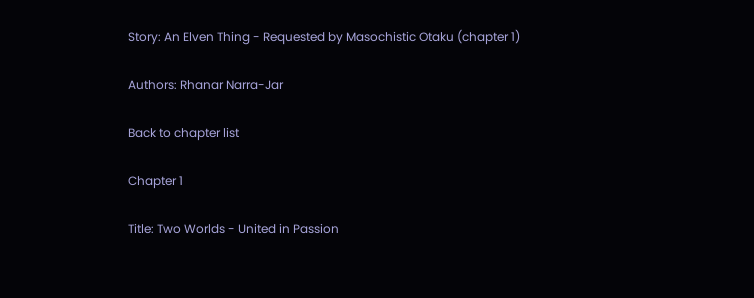Story: An Elven Thing - Requested by Masochistic Otaku (chapter 1)

Authors: Rhanar Narra-Jar

Back to chapter list

Chapter 1

Title: Two Worlds - United in Passion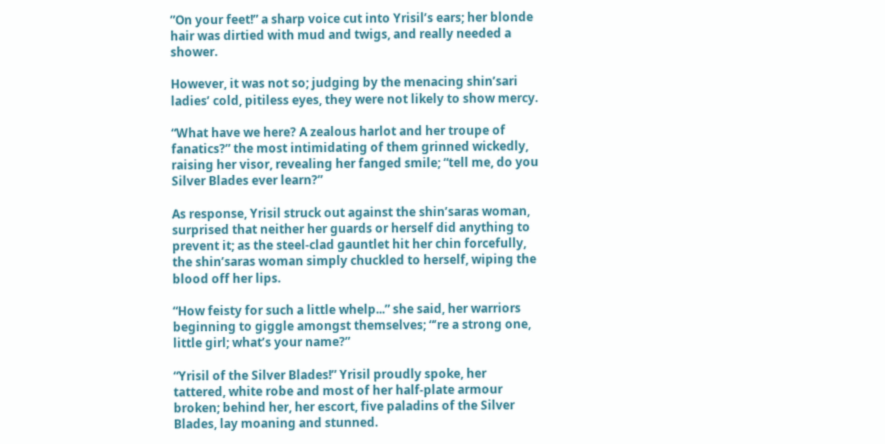”On your feet!” a sharp voice cut into Yrisil’s ears; her blonde hair was dirtied with mud and twigs, and really needed a shower.

However, it was not so; judging by the menacing shin’sari ladies’ cold, pitiless eyes, they were not likely to show mercy.

“What have we here? A zealous harlot and her troupe of fanatics?” the most intimidating of them grinned wickedly, raising her visor, revealing her fanged smile; “tell me, do you Silver Blades ever learn?”

As response, Yrisil struck out against the shin’saras woman, surprised that neither her guards or herself did anything to prevent it; as the steel-clad gauntlet hit her chin forcefully, the shin’saras woman simply chuckled to herself, wiping the blood off her lips.

“How feisty for such a little whelp...” she said, her warriors beginning to giggle amongst themselves; “’re a strong one, little girl; what’s your name?”

“Yrisil of the Silver Blades!” Yrisil proudly spoke, her tattered, white robe and most of her half-plate armour broken; behind her, her escort, five paladins of the Silver Blades, lay moaning and stunned.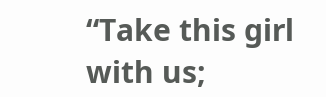“Take this girl with us;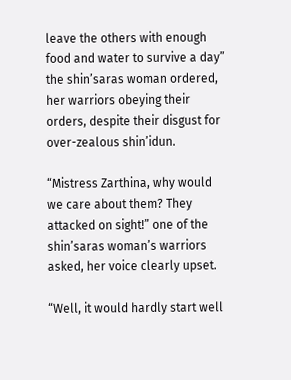leave the others with enough food and water to survive a day” the shin’saras woman ordered, her warriors obeying their orders, despite their disgust for over-zealous shin’idun.

“Mistress Zarthina, why would we care about them? They attacked on sight!” one of the shin’saras woman’s warriors asked, her voice clearly upset.

“Well, it would hardly start well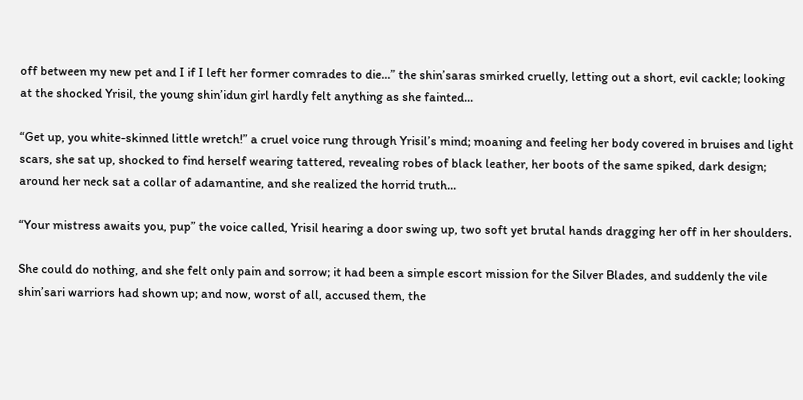off between my new pet and I if I left her former comrades to die...” the shin’saras smirked cruelly, letting out a short, evil cackle; looking at the shocked Yrisil, the young shin’idun girl hardly felt anything as she fainted...

“Get up, you white-skinned little wretch!” a cruel voice rung through Yrisil’s mind; moaning and feeling her body covered in bruises and light scars, she sat up, shocked to find herself wearing tattered, revealing robes of black leather, her boots of the same spiked, dark design; around her neck sat a collar of adamantine, and she realized the horrid truth...

“Your mistress awaits you, pup” the voice called, Yrisil hearing a door swing up, two soft yet brutal hands dragging her off in her shoulders.

She could do nothing, and she felt only pain and sorrow; it had been a simple escort mission for the Silver Blades, and suddenly the vile shin’sari warriors had shown up; and now, worst of all, accused them, the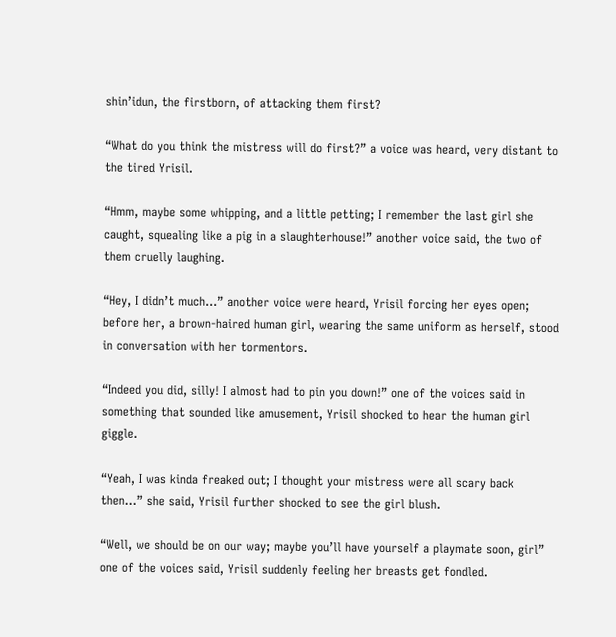shin’idun, the firstborn, of attacking them first?

“What do you think the mistress will do first?” a voice was heard, very distant to the tired Yrisil.

“Hmm, maybe some whipping, and a little petting; I remember the last girl she caught, squealing like a pig in a slaughterhouse!” another voice said, the two of them cruelly laughing.

“Hey, I didn’t much...” another voice were heard, Yrisil forcing her eyes open; before her, a brown-haired human girl, wearing the same uniform as herself, stood in conversation with her tormentors.

“Indeed you did, silly! I almost had to pin you down!” one of the voices said in something that sounded like amusement, Yrisil shocked to hear the human girl giggle.

“Yeah, I was kinda freaked out; I thought your mistress were all scary back then...” she said, Yrisil further shocked to see the girl blush.

“Well, we should be on our way; maybe you’ll have yourself a playmate soon, girl” one of the voices said, Yrisil suddenly feeling her breasts get fondled.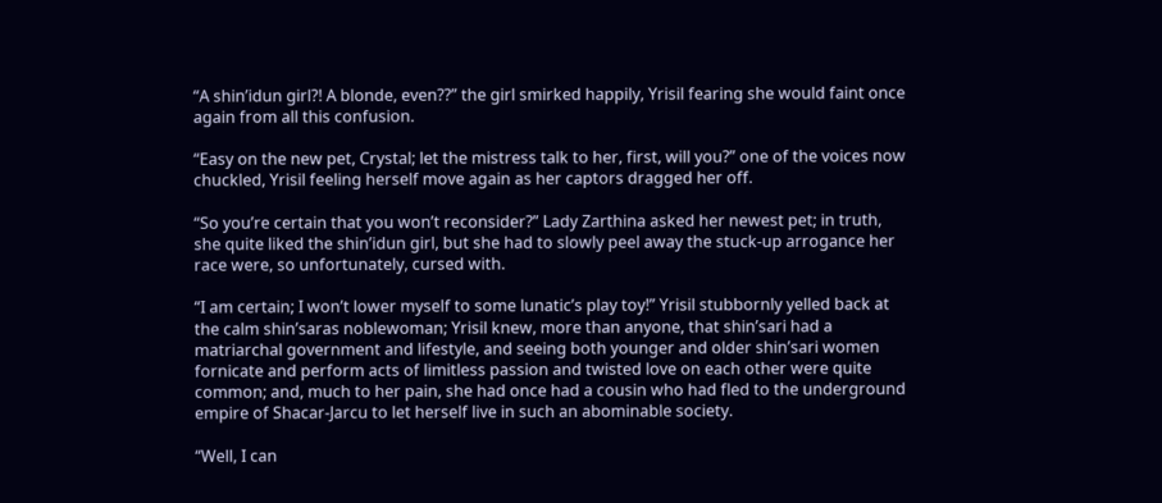“A shin’idun girl?! A blonde, even??” the girl smirked happily, Yrisil fearing she would faint once again from all this confusion.

“Easy on the new pet, Crystal; let the mistress talk to her, first, will you?” one of the voices now chuckled, Yrisil feeling herself move again as her captors dragged her off.

“So you’re certain that you won’t reconsider?” Lady Zarthina asked her newest pet; in truth, she quite liked the shin’idun girl, but she had to slowly peel away the stuck-up arrogance her race were, so unfortunately, cursed with.

“I am certain; I won’t lower myself to some lunatic’s play toy!” Yrisil stubbornly yelled back at the calm shin’saras noblewoman; Yrisil knew, more than anyone, that shin’sari had a matriarchal government and lifestyle, and seeing both younger and older shin’sari women fornicate and perform acts of limitless passion and twisted love on each other were quite common; and, much to her pain, she had once had a cousin who had fled to the underground empire of Shacar-Jarcu to let herself live in such an abominable society.

“Well, I can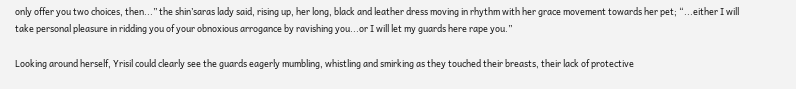only offer you two choices, then...” the shin’saras lady said, rising up, her long, black and leather dress moving in rhythm with her grace movement towards her pet; “...either I will take personal pleasure in ridding you of your obnoxious arrogance by ravishing you...or I will let my guards here rape you.”

Looking around herself, Yrisil could clearly see the guards eagerly mumbling, whistling and smirking as they touched their breasts, their lack of protective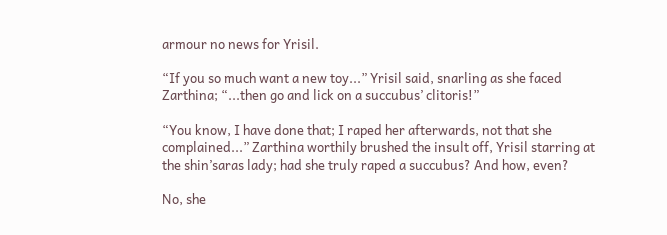armour no news for Yrisil.

“If you so much want a new toy...” Yrisil said, snarling as she faced Zarthina; “...then go and lick on a succubus’ clitoris!”

“You know, I have done that; I raped her afterwards, not that she complained...” Zarthina worthily brushed the insult off, Yrisil starring at the shin’saras lady; had she truly raped a succubus? And how, even?

No, she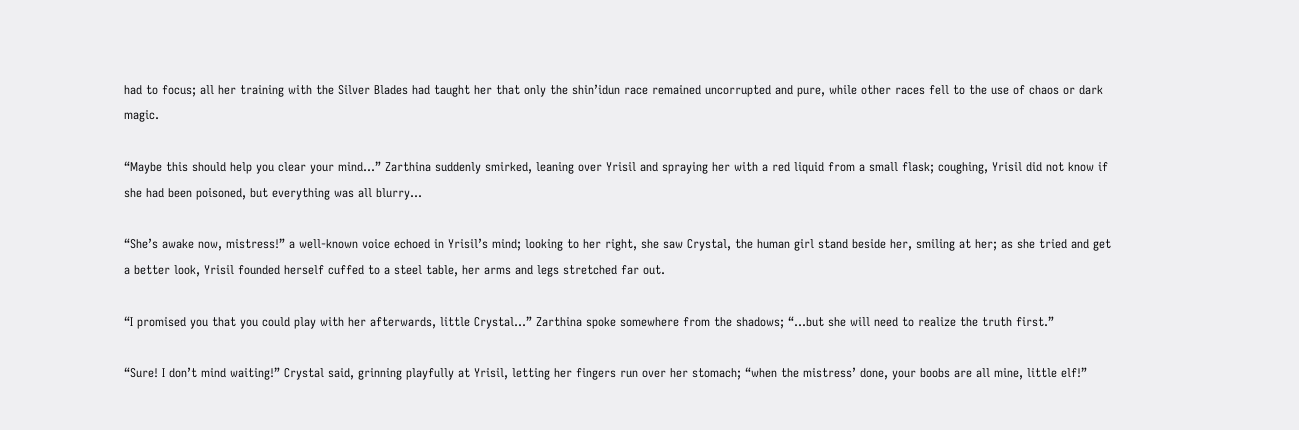had to focus; all her training with the Silver Blades had taught her that only the shin’idun race remained uncorrupted and pure, while other races fell to the use of chaos or dark magic.

“Maybe this should help you clear your mind...” Zarthina suddenly smirked, leaning over Yrisil and spraying her with a red liquid from a small flask; coughing, Yrisil did not know if she had been poisoned, but everything was all blurry...

“She’s awake now, mistress!” a well-known voice echoed in Yrisil’s mind; looking to her right, she saw Crystal, the human girl stand beside her, smiling at her; as she tried and get a better look, Yrisil founded herself cuffed to a steel table, her arms and legs stretched far out.

“I promised you that you could play with her afterwards, little Crystal...” Zarthina spoke somewhere from the shadows; “...but she will need to realize the truth first.”

“Sure! I don’t mind waiting!” Crystal said, grinning playfully at Yrisil, letting her fingers run over her stomach; “when the mistress’ done, your boobs are all mine, little elf!”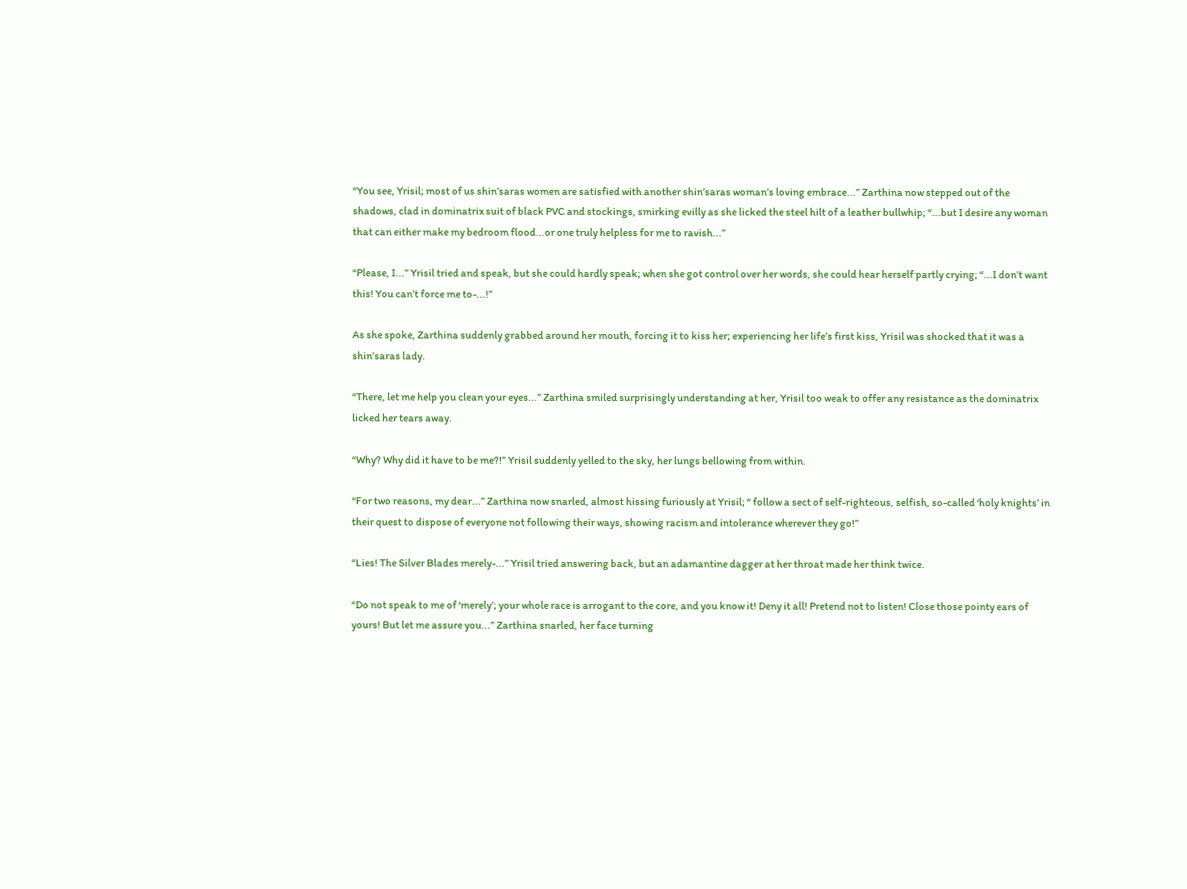“You see, Yrisil; most of us shin’saras women are satisfied with another shin’saras woman’s loving embrace...” Zarthina now stepped out of the shadows, clad in dominatrix suit of black PVC and stockings, smirking evilly as she licked the steel hilt of a leather bullwhip; “...but I desire any woman that can either make my bedroom flood...or one truly helpless for me to ravish...”

“Please, I...” Yrisil tried and speak, but she could hardly speak; when she got control over her words, she could hear herself partly crying; “...I don’t want this! You can’t force me to-...!”

As she spoke, Zarthina suddenly grabbed around her mouth, forcing it to kiss her; experiencing her life’s first kiss, Yrisil was shocked that it was a shin’saras lady.

“There, let me help you clean your eyes...” Zarthina smiled surprisingly understanding at her, Yrisil too weak to offer any resistance as the dominatrix licked her tears away.

“Why? Why did it have to be me?!” Yrisil suddenly yelled to the sky, her lungs bellowing from within.

“For two reasons, my dear...” Zarthina now snarled, almost hissing furiously at Yrisil; “ follow a sect of self-righteous, selfish, so-called ‘holy knights’ in their quest to dispose of everyone not following their ways, showing racism and intolerance wherever they go!”

“Lies! The Silver Blades merely-...” Yrisil tried answering back, but an adamantine dagger at her throat made her think twice.

“Do not speak to me of ‘merely’; your whole race is arrogant to the core, and you know it! Deny it all! Pretend not to listen! Close those pointy ears of yours! But let me assure you...” Zarthina snarled, her face turning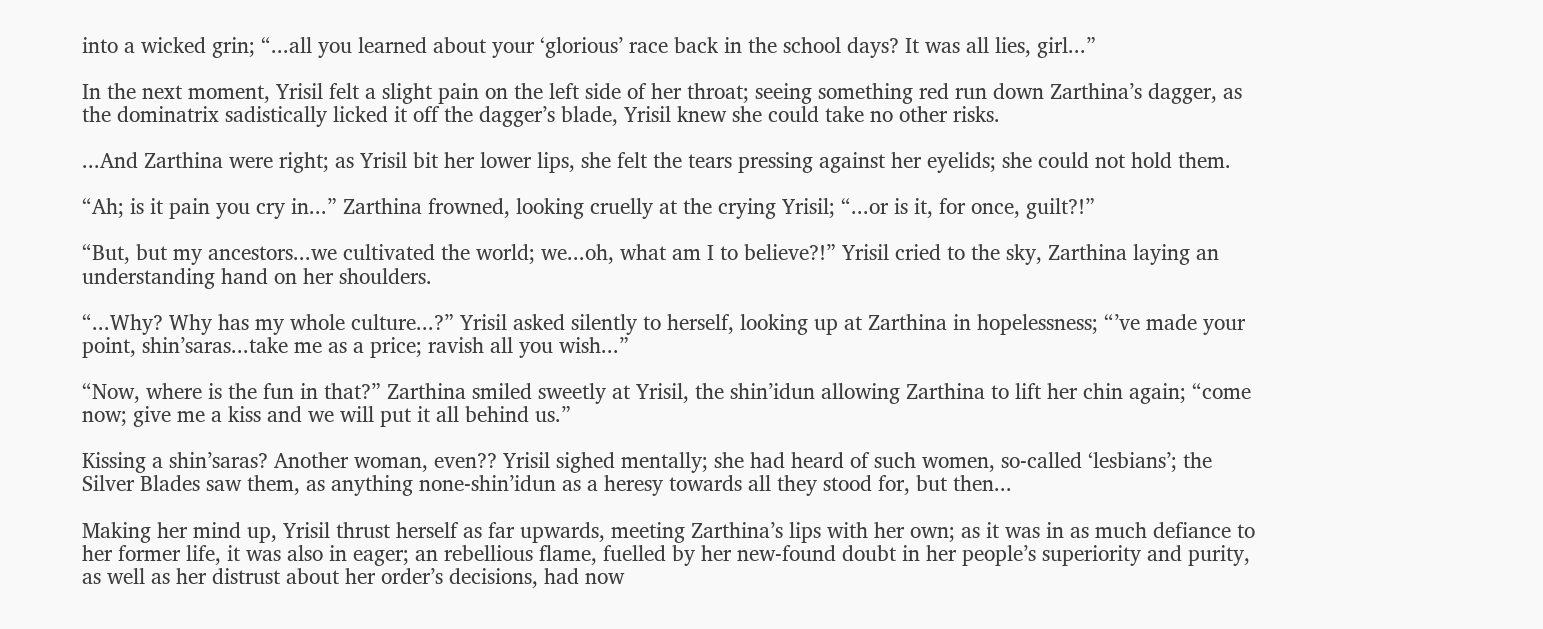into a wicked grin; “...all you learned about your ‘glorious’ race back in the school days? It was all lies, girl...”

In the next moment, Yrisil felt a slight pain on the left side of her throat; seeing something red run down Zarthina’s dagger, as the dominatrix sadistically licked it off the dagger’s blade, Yrisil knew she could take no other risks.

...And Zarthina were right; as Yrisil bit her lower lips, she felt the tears pressing against her eyelids; she could not hold them.

“Ah; is it pain you cry in...” Zarthina frowned, looking cruelly at the crying Yrisil; “...or is it, for once, guilt?!”

“But, but my ancestors...we cultivated the world; we...oh, what am I to believe?!” Yrisil cried to the sky, Zarthina laying an understanding hand on her shoulders.

“...Why? Why has my whole culture...?” Yrisil asked silently to herself, looking up at Zarthina in hopelessness; “’ve made your point, shin’saras...take me as a price; ravish all you wish...”

“Now, where is the fun in that?” Zarthina smiled sweetly at Yrisil, the shin’idun allowing Zarthina to lift her chin again; “come now; give me a kiss and we will put it all behind us.”

Kissing a shin’saras? Another woman, even?? Yrisil sighed mentally; she had heard of such women, so-called ‘lesbians’; the Silver Blades saw them, as anything none-shin’idun as a heresy towards all they stood for, but then...

Making her mind up, Yrisil thrust herself as far upwards, meeting Zarthina’s lips with her own; as it was in as much defiance to her former life, it was also in eager; an rebellious flame, fuelled by her new-found doubt in her people’s superiority and purity, as well as her distrust about her order’s decisions, had now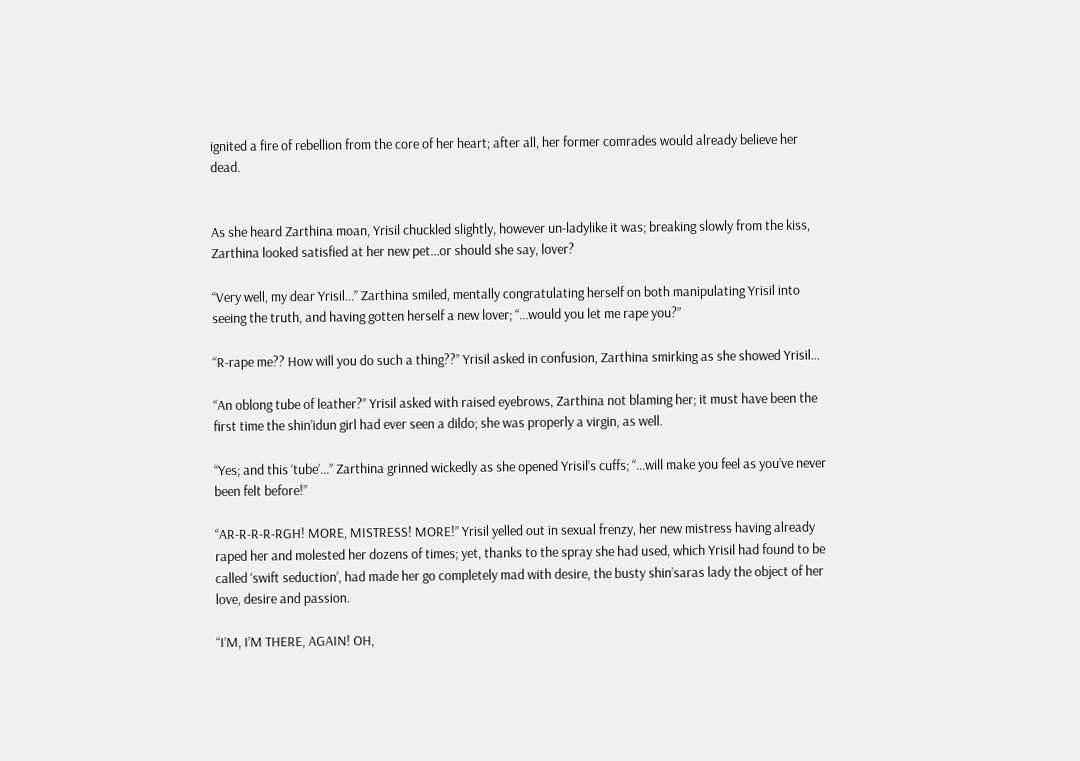ignited a fire of rebellion from the core of her heart; after all, her former comrades would already believe her dead.


As she heard Zarthina moan, Yrisil chuckled slightly, however un-ladylike it was; breaking slowly from the kiss, Zarthina looked satisfied at her new pet...or should she say, lover?

“Very well, my dear Yrisil...” Zarthina smiled, mentally congratulating herself on both manipulating Yrisil into seeing the truth, and having gotten herself a new lover; “...would you let me rape you?”

“R-rape me?? How will you do such a thing??” Yrisil asked in confusion, Zarthina smirking as she showed Yrisil...

“An oblong tube of leather?” Yrisil asked with raised eyebrows, Zarthina not blaming her; it must have been the first time the shin’idun girl had ever seen a dildo; she was properly a virgin, as well.

“Yes; and this ‘tube’...” Zarthina grinned wickedly as she opened Yrisil’s cuffs; “...will make you feel as you’ve never been felt before!”

“AR-R-R-R-RGH! MORE, MISTRESS! MORE!” Yrisil yelled out in sexual frenzy, her new mistress having already raped her and molested her dozens of times; yet, thanks to the spray she had used, which Yrisil had found to be called ‘swift seduction’, had made her go completely mad with desire, the busty shin’saras lady the object of her love, desire and passion.

“I’M, I’M THERE, AGAIN! OH,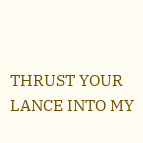THRUST YOUR LANCE INTO MY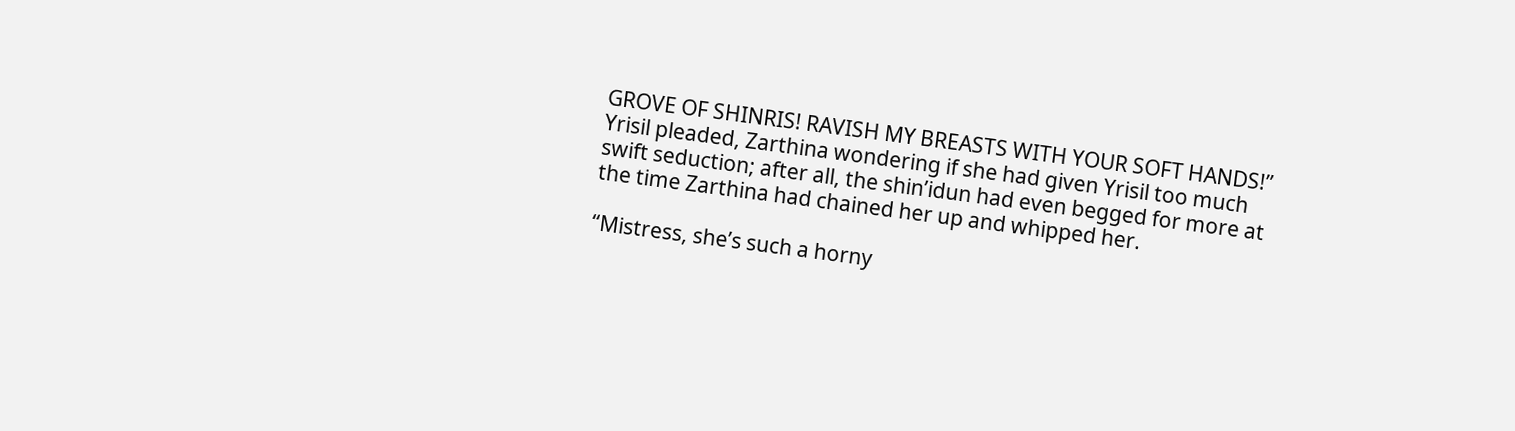GROVE OF SHINRIS! RAVISH MY BREASTS WITH YOUR SOFT HANDS!” Yrisil pleaded, Zarthina wondering if she had given Yrisil too much swift seduction; after all, the shin’idun had even begged for more at the time Zarthina had chained her up and whipped her.

“Mistress, she’s such a horny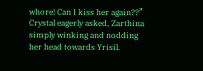whore! Can I kiss her again??” Crystal eagerly asked, Zarthina simply winking and nodding her head towards Yrisil.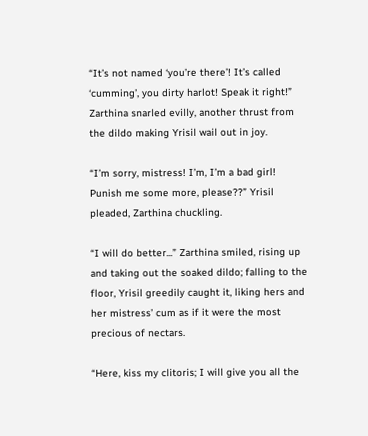“It’s not named ‘you’re there’! It’s called ‘cumming’, you dirty harlot! Speak it right!” Zarthina snarled evilly, another thrust from the dildo making Yrisil wail out in joy.

“I’m sorry, mistress! I’m, I’m a bad girl! Punish me some more, please??” Yrisil pleaded, Zarthina chuckling.

“I will do better...” Zarthina smiled, rising up and taking out the soaked dildo; falling to the floor, Yrisil greedily caught it, liking hers and her mistress’ cum as if it were the most precious of nectars.

“Here, kiss my clitoris; I will give you all the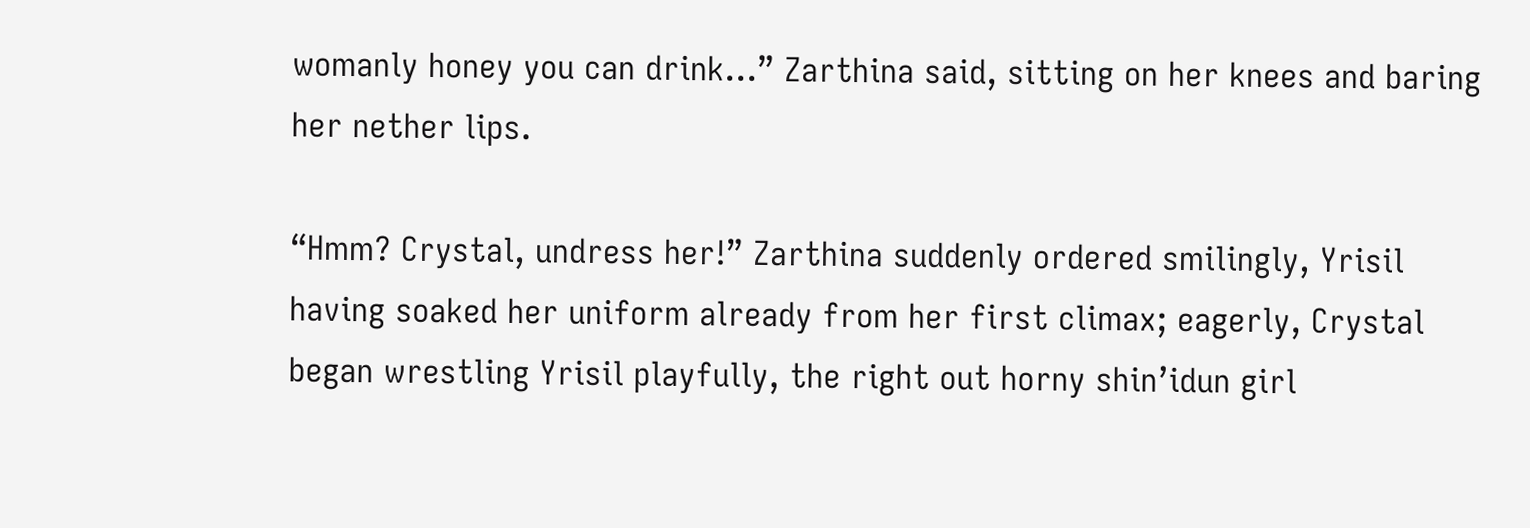womanly honey you can drink...” Zarthina said, sitting on her knees and baring her nether lips.

“Hmm? Crystal, undress her!” Zarthina suddenly ordered smilingly, Yrisil having soaked her uniform already from her first climax; eagerly, Crystal began wrestling Yrisil playfully, the right out horny shin’idun girl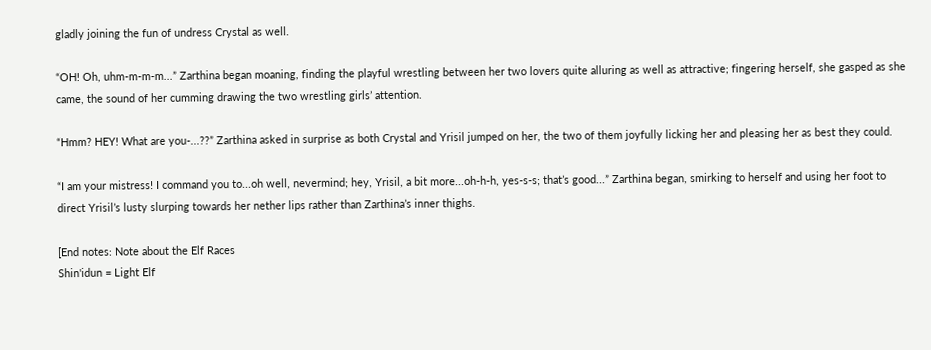gladly joining the fun of undress Crystal as well.

“OH! Oh, uhm-m-m-m...” Zarthina began moaning, finding the playful wrestling between her two lovers quite alluring as well as attractive; fingering herself, she gasped as she came, the sound of her cumming drawing the two wrestling girls’ attention.

“Hmm? HEY! What are you-...??” Zarthina asked in surprise as both Crystal and Yrisil jumped on her, the two of them joyfully licking her and pleasing her as best they could.

“I am your mistress! I command you to...oh well, nevermind; hey, Yrisil, a bit more...oh-h-h, yes-s-s; that’s good...” Zarthina began, smirking to herself and using her foot to direct Yrisil’s lusty slurping towards her nether lips rather than Zarthina’s inner thighs.

[End notes: Note about the Elf Races
Shin'idun = Light Elf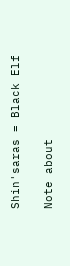Shin'saras = Black Elf

Note about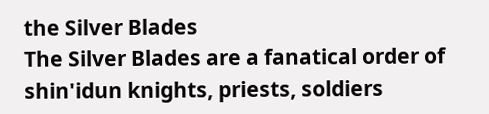the Silver Blades
The Silver Blades are a fanatical order of shin'idun knights, priests, soldiers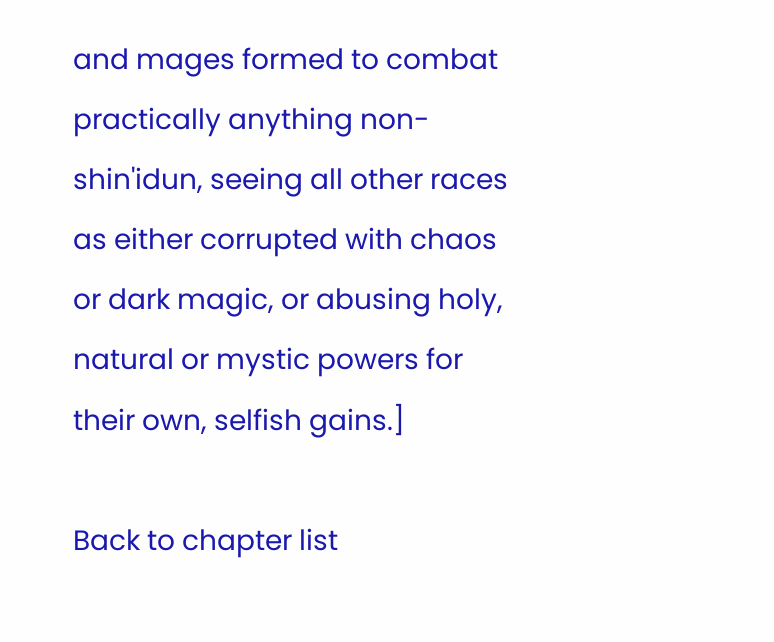and mages formed to combat practically anything non-shin'idun, seeing all other races as either corrupted with chaos or dark magic, or abusing holy, natural or mystic powers for their own, selfish gains.]

Back to chapter list